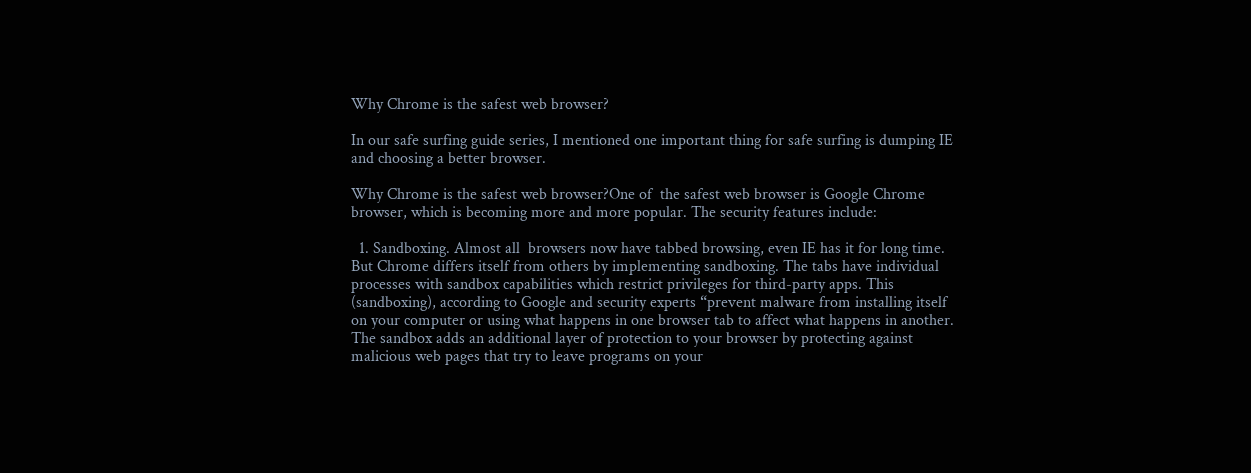Why Chrome is the safest web browser?

In our safe surfing guide series, I mentioned one important thing for safe surfing is dumping IE and choosing a better browser.

Why Chrome is the safest web browser?One of  the safest web browser is Google Chrome browser, which is becoming more and more popular. The security features include:

  1. Sandboxing. Almost all  browsers now have tabbed browsing, even IE has it for long time. But Chrome differs itself from others by implementing sandboxing. The tabs have individual processes with sandbox capabilities which restrict privileges for third-party apps. This (sandboxing), according to Google and security experts “prevent malware from installing itself on your computer or using what happens in one browser tab to affect what happens in another. The sandbox adds an additional layer of protection to your browser by protecting against malicious web pages that try to leave programs on your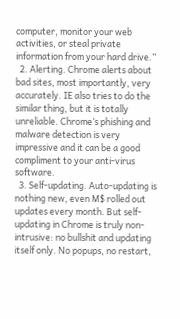computer, monitor your web activities, or steal private information from your hard drive.”
  2. Alerting. Chrome alerts about bad sites, most importantly, very accurately. IE also tries to do the similar thing, but it is totally unreliable. Chrome’s phishing and malware detection is very impressive and it can be a good compliment to your anti-virus software.
  3. Self-updating. Auto-updating is nothing new, even M$ rolled out updates every month. But self-updating in Chrome is truly non-intrusive: no bullshit and updating itself only. No popups, no restart,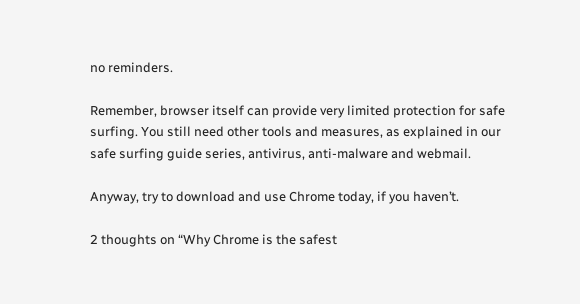no reminders.

Remember, browser itself can provide very limited protection for safe surfing. You still need other tools and measures, as explained in our safe surfing guide series, antivirus, anti-malware and webmail.

Anyway, try to download and use Chrome today, if you haven’t.

2 thoughts on “Why Chrome is the safest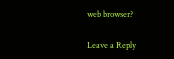web browser?

Leave a Reply